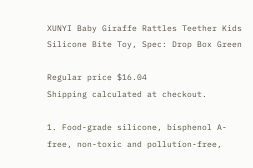XUNYI Baby Giraffe Rattles Teether Kids Silicone Bite Toy, Spec: Drop Box Green

Regular price $16.04
Shipping calculated at checkout.

1. Food-grade silicone, bisphenol A-free, non-toxic and pollution-free,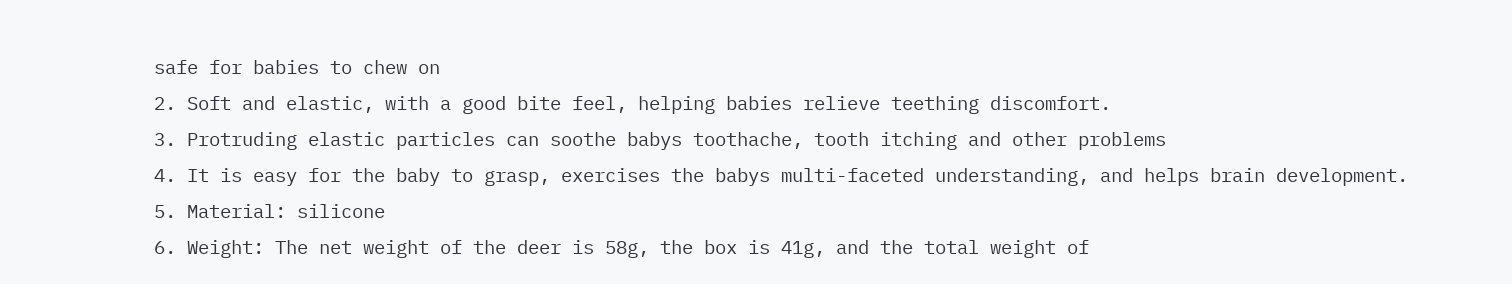safe for babies to chew on
2. Soft and elastic, with a good bite feel, helping babies relieve teething discomfort.
3. Protruding elastic particles can soothe babys toothache, tooth itching and other problems
4. It is easy for the baby to grasp, exercises the babys multi-faceted understanding, and helps brain development.
5. Material: silicone
6. Weight: The net weight of the deer is 58g, the box is 41g, and the total weight of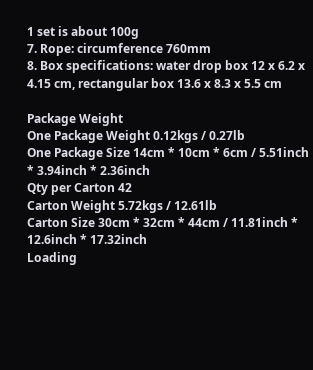1 set is about 100g
7. Rope: circumference 760mm
8. Box specifications: water drop box 12 x 6.2 x 4.15 cm, rectangular box 13.6 x 8.3 x 5.5 cm

Package Weight
One Package Weight 0.12kgs / 0.27lb
One Package Size 14cm * 10cm * 6cm / 5.51inch * 3.94inch * 2.36inch
Qty per Carton 42
Carton Weight 5.72kgs / 12.61lb
Carton Size 30cm * 32cm * 44cm / 11.81inch * 12.6inch * 17.32inch
Loading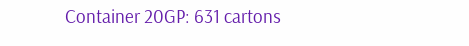Container 20GP: 631 cartons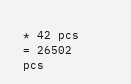* 42 pcs = 26502 pcs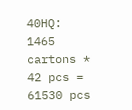40HQ: 1465 cartons * 42 pcs = 61530 pcs